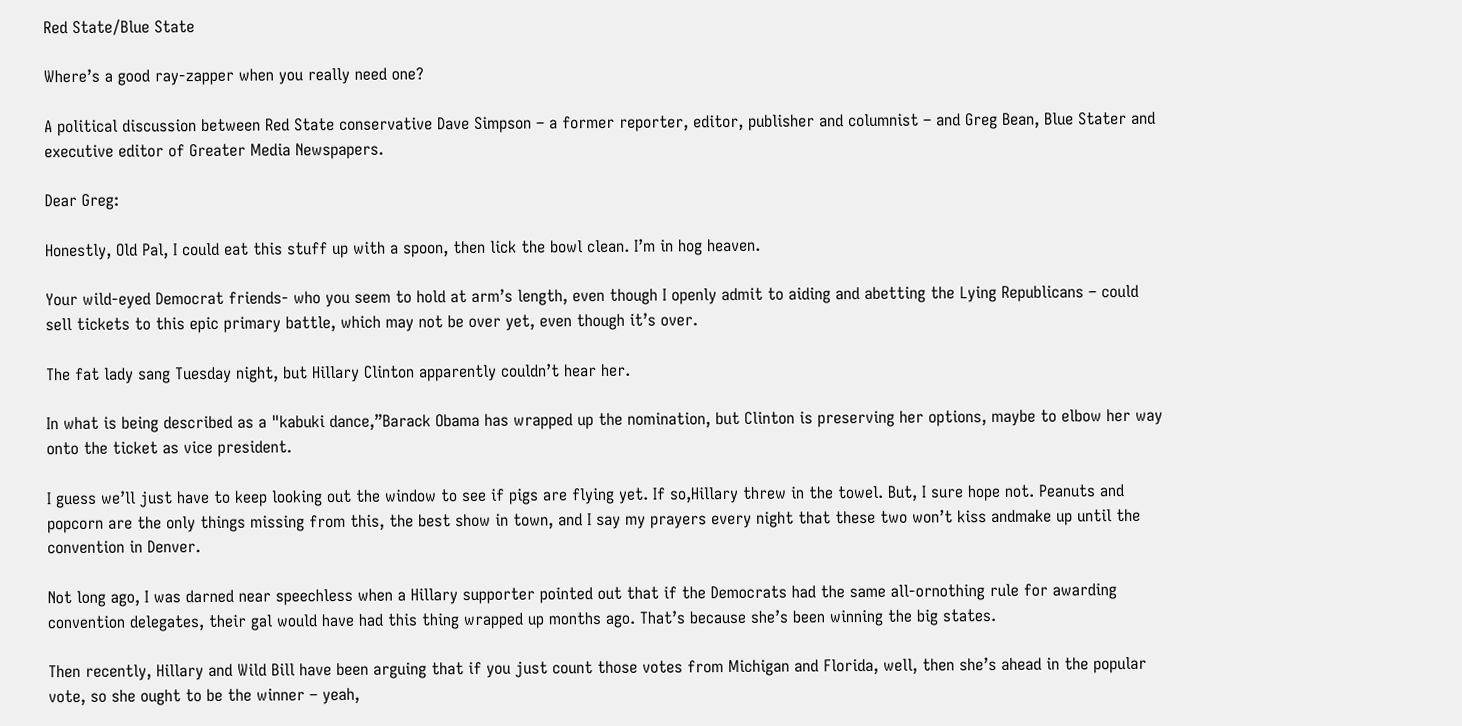Red State/Blue State

Where’s a good ray-zapper when you really need one?

A political discussion between Red State conservative Dave Simpson – a former reporter, editor, publisher and columnist – and Greg Bean, Blue Stater and executive editor of Greater Media Newspapers.

Dear Greg:

Honestly, Old Pal, I could eat this stuff up with a spoon, then lick the bowl clean. I’m in hog heaven.

Your wild-eyed Democrat friends- who you seem to hold at arm’s length, even though I openly admit to aiding and abetting the Lying Republicans – could sell tickets to this epic primary battle, which may not be over yet, even though it’s over.

The fat lady sang Tuesday night, but Hillary Clinton apparently couldn’t hear her.

In what is being described as a "kabuki dance,”Barack Obama has wrapped up the nomination, but Clinton is preserving her options, maybe to elbow her way onto the ticket as vice president.

I guess we’ll just have to keep looking out the window to see if pigs are flying yet. If so,Hillary threw in the towel. But, I sure hope not. Peanuts and popcorn are the only things missing from this, the best show in town, and I say my prayers every night that these two won’t kiss andmake up until the convention in Denver.

Not long ago, I was darned near speechless when a Hillary supporter pointed out that if the Democrats had the same all-ornothing rule for awarding convention delegates, their gal would have had this thing wrapped up months ago. That’s because she’s been winning the big states.

Then recently, Hillary and Wild Bill have been arguing that if you just count those votes from Michigan and Florida, well, then she’s ahead in the popular vote, so she ought to be the winner – yeah,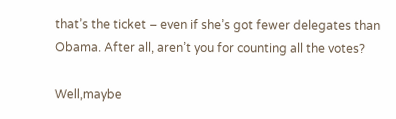that’s the ticket – even if she’s got fewer delegates than Obama. After all, aren’t you for counting all the votes?

Well,maybe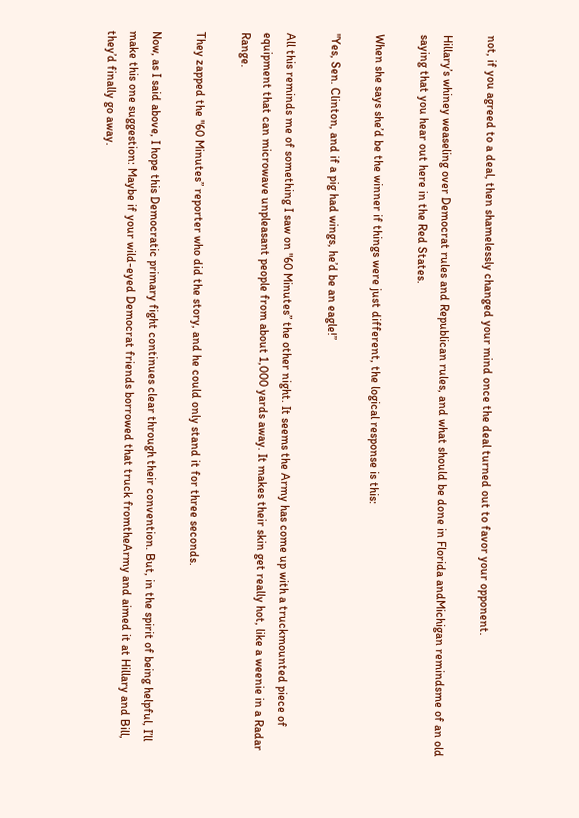not, if you agreed to a deal, then shamelessly changed your mind once the deal turned out to favor your opponent.

Hillary’s whiney weaseling over Democrat rules and Republican rules, and what should be done in Florida andMichigan remindsme of an old saying that you hear out here in the Red States.

When she says she’d be the winner if things were just different, the logical response is this:

"Yes, Sen. Clinton, and if a pig had wings, he’d be an eagle!”

All this reminds me of something I saw on "60 Minutes” the other night. It seems the Army has come up with a truckmounted piece of equipment that can microwave unpleasant people from about 1,000 yards away. It makes their skin get really hot, like a weenie in a Radar Range.

They zapped the "60 Minutes” reporter who did the story, and he could only stand it for three seconds.

Now, as I said above, I hope this Democratic primary fight continues clear through their convention. But, in the spirit of being helpful, I’ll make this one suggestion: Maybe if your wild-eyed Democrat friends borrowed that truck fromtheArmy and aimed it at Hillary and Bill, they’d finally go away.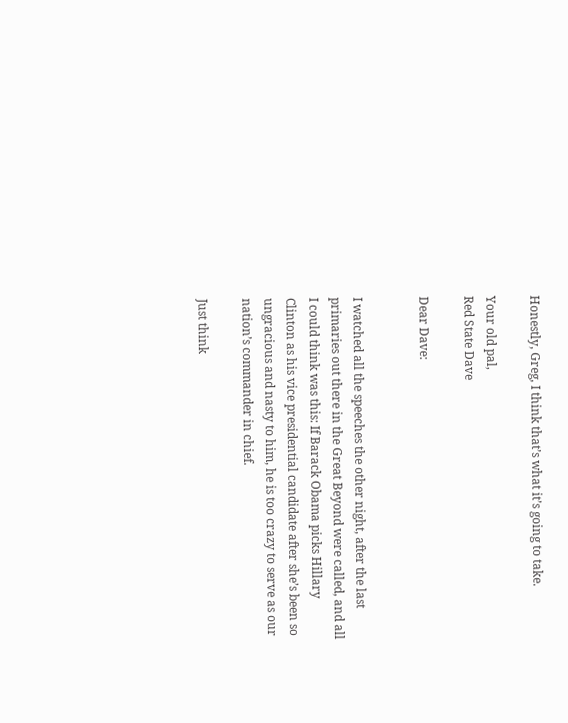Honestly, Greg, I think that’s what it’s going to take.

Your old pal,
Red State Dave

Dear Dave:


I watched all the speeches the other night, after the last primaries out there in the Great Beyond were called, and all I could think was this: If Barack Obama picks Hillary Clinton as his vice presidential candidate after she’s been so ungracious and nasty to him, he is too crazy to serve as our nation’s commander in chief.

Just think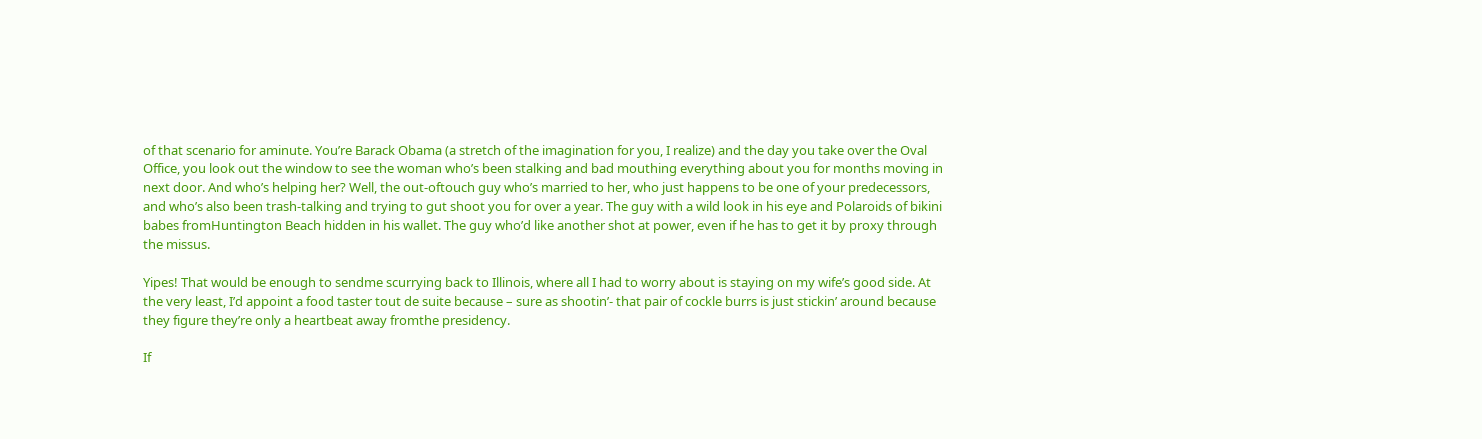of that scenario for aminute. You’re Barack Obama (a stretch of the imagination for you, I realize) and the day you take over the Oval Office, you look out the window to see the woman who’s been stalking and bad mouthing everything about you for months moving in next door. And who’s helping her? Well, the out-oftouch guy who’s married to her, who just happens to be one of your predecessors, and who’s also been trash-talking and trying to gut shoot you for over a year. The guy with a wild look in his eye and Polaroids of bikini babes fromHuntington Beach hidden in his wallet. The guy who’d like another shot at power, even if he has to get it by proxy through the missus.

Yipes! That would be enough to sendme scurrying back to Illinois, where all I had to worry about is staying on my wife’s good side. At the very least, I’d appoint a food taster tout de suite because – sure as shootin’- that pair of cockle burrs is just stickin’ around because they figure they’re only a heartbeat away fromthe presidency.

If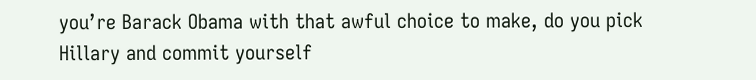you’re Barack Obama with that awful choice to make, do you pick Hillary and commit yourself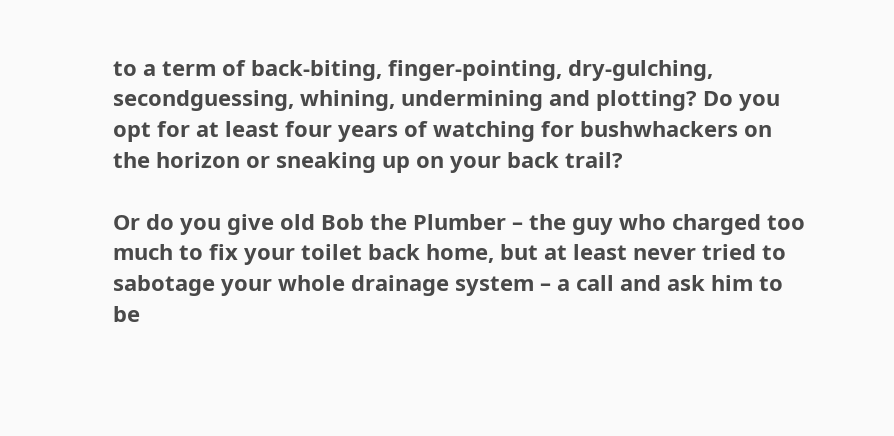to a term of back-biting, finger-pointing, dry-gulching, secondguessing, whining, undermining and plotting? Do you opt for at least four years of watching for bushwhackers on the horizon or sneaking up on your back trail?

Or do you give old Bob the Plumber – the guy who charged too much to fix your toilet back home, but at least never tried to sabotage your whole drainage system – a call and ask him to be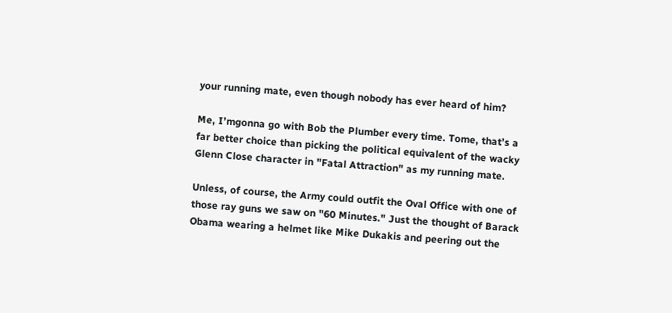your running mate, even though nobody has ever heard of him?

Me, I’mgonna go with Bob the Plumber every time. Tome, that’s a far better choice than picking the political equivalent of the wacky Glenn Close character in "Fatal Attraction" as my running mate.

Unless, of course, the Army could outfit the Oval Office with one of those ray guns we saw on "60 Minutes." Just the thought of Barack Obama wearing a helmet like Mike Dukakis and peering out the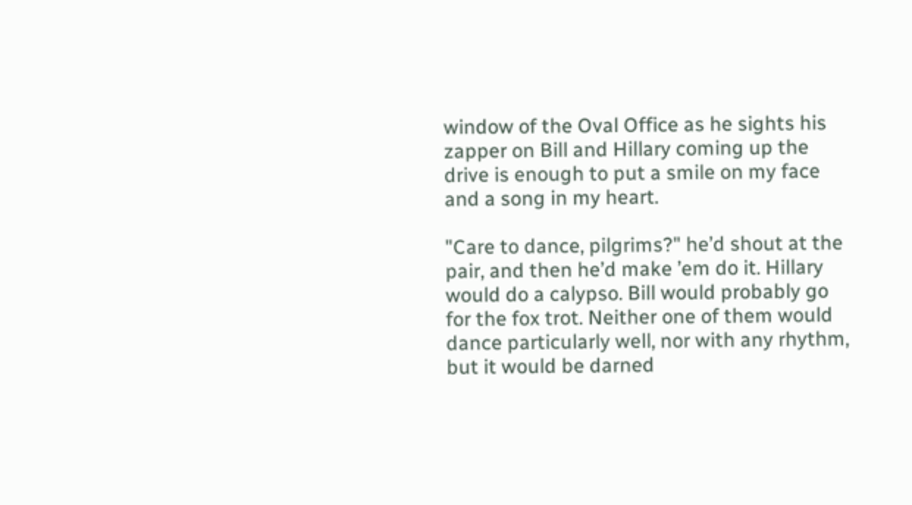window of the Oval Office as he sights his zapper on Bill and Hillary coming up the drive is enough to put a smile on my face and a song in my heart.

"Care to dance, pilgrims?" he’d shout at the pair, and then he’d make ’em do it. Hillary would do a calypso. Bill would probably go for the fox trot. Neither one of them would dance particularly well, nor with any rhythm, but it would be darned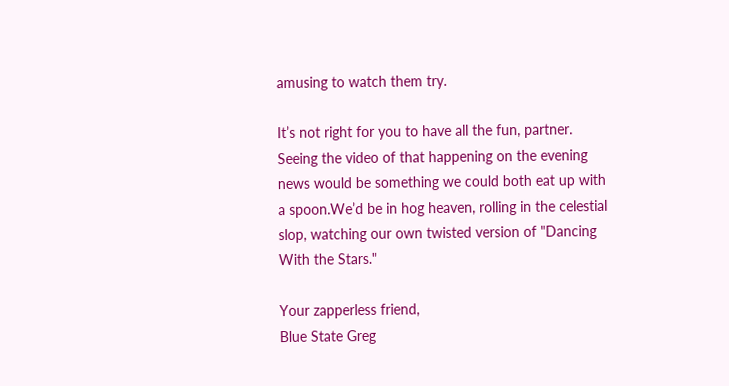amusing to watch them try.

It’s not right for you to have all the fun, partner. Seeing the video of that happening on the evening news would be something we could both eat up with a spoon.We’d be in hog heaven, rolling in the celestial slop, watching our own twisted version of "Dancing With the Stars."

Your zapperless friend,
Blue State Greg